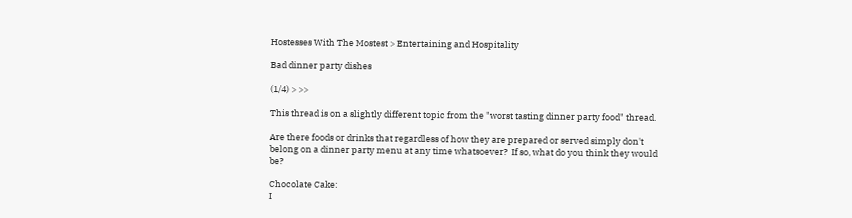Hostesses With The Mostest > Entertaining and Hospitality

Bad dinner party dishes

(1/4) > >>

This thread is on a slightly different topic from the "worst tasting dinner party food" thread.

Are there foods or drinks that regardless of how they are prepared or served simply don't belong on a dinner party menu at any time whatsoever?  If so, what do you think they would be?

Chocolate Cake:
I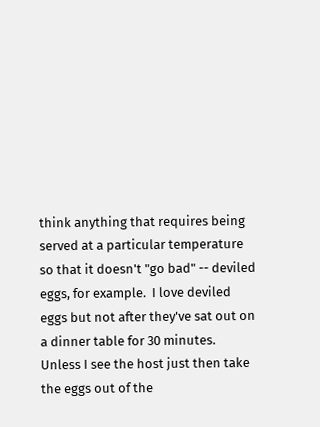think anything that requires being served at a particular temperature so that it doesn't "go bad" -- deviled eggs, for example.  I love deviled eggs but not after they've sat out on a dinner table for 30 minutes.   Unless I see the host just then take the eggs out of the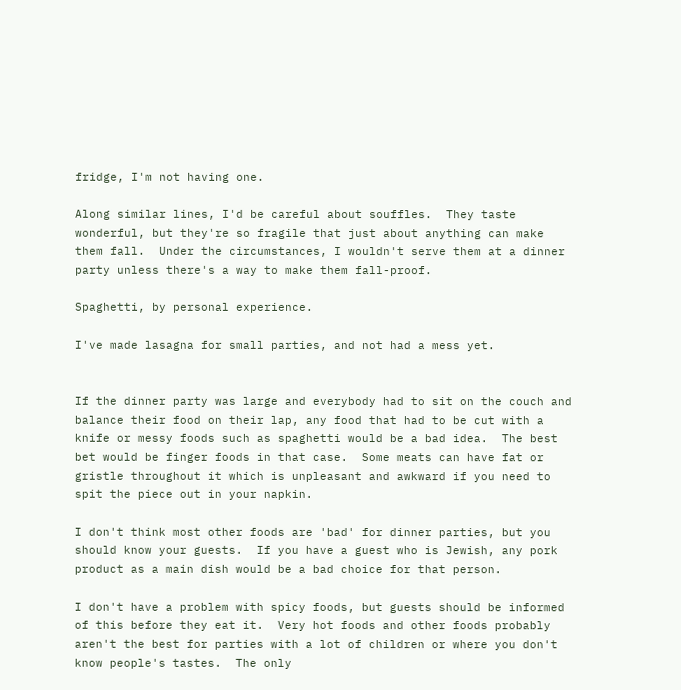fridge, I'm not having one.

Along similar lines, I'd be careful about souffles.  They taste wonderful, but they're so fragile that just about anything can make them fall.  Under the circumstances, I wouldn't serve them at a dinner party unless there's a way to make them fall-proof.

Spaghetti, by personal experience.

I've made lasagna for small parties, and not had a mess yet.


If the dinner party was large and everybody had to sit on the couch and balance their food on their lap, any food that had to be cut with a knife or messy foods such as spaghetti would be a bad idea.  The best bet would be finger foods in that case.  Some meats can have fat or gristle throughout it which is unpleasant and awkward if you need to spit the piece out in your napkin.

I don't think most other foods are 'bad' for dinner parties, but you should know your guests.  If you have a guest who is Jewish, any pork product as a main dish would be a bad choice for that person.

I don't have a problem with spicy foods, but guests should be informed of this before they eat it.  Very hot foods and other foods probably aren't the best for parties with a lot of children or where you don't know people's tastes.  The only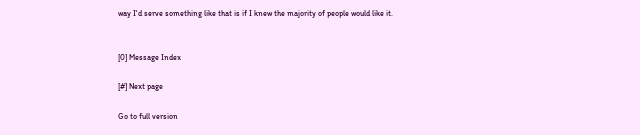way I'd serve something like that is if I knew the majority of people would like it.


[0] Message Index

[#] Next page

Go to full version